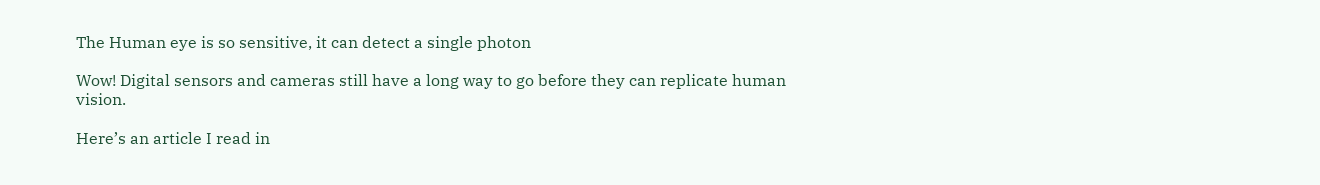The Human eye is so sensitive, it can detect a single photon

Wow! Digital sensors and cameras still have a long way to go before they can replicate human vision.

Here’s an article I read in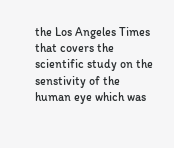the Los Angeles Times that covers the scientific study on the senstivity of the human eye which was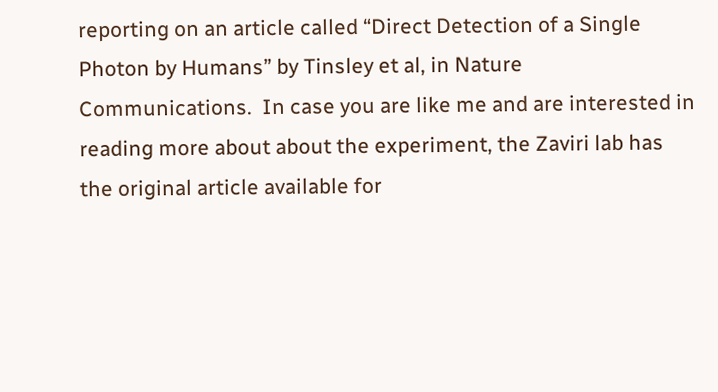reporting on an article called “Direct Detection of a Single Photon by Humans” by Tinsley et al, in Nature Communications.  In case you are like me and are interested in reading more about about the experiment, the Zaviri lab has the original article available for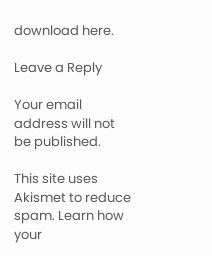download here.

Leave a Reply

Your email address will not be published.

This site uses Akismet to reduce spam. Learn how your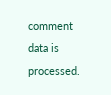comment data is processed.